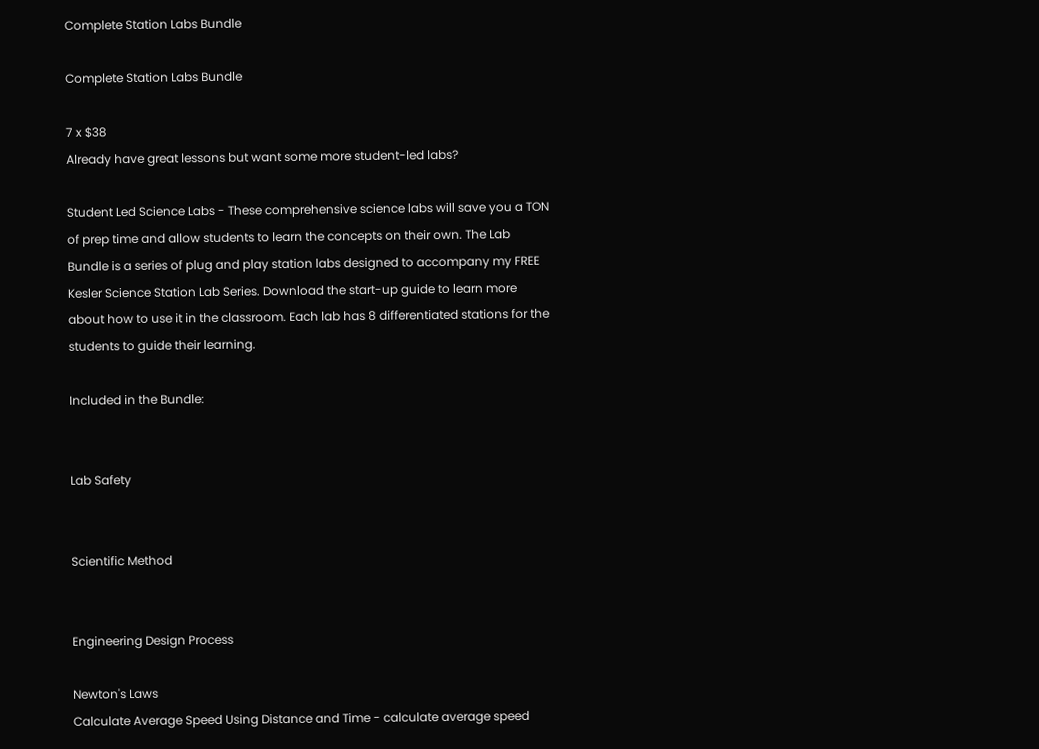Complete Station Labs Bundle

Complete Station Labs Bundle

7 x $38
Already have great lessons but want some more student-led labs?

Student Led Science Labs - These comprehensive science labs will save you a TON of prep time and allow students to learn the concepts on their own. The Lab Bundle is a series of plug and play station labs designed to accompany my FREE Kesler Science Station Lab Series. Download the start-up guide to learn more about how to use it in the classroom. Each lab has 8 differentiated stations for the students to guide their learning.

Included in the Bundle:


Lab Safety


Scientific Method


Engineering Design Process

Newton's Laws
Calculate Average Speed Using Distance and Time - calculate average speed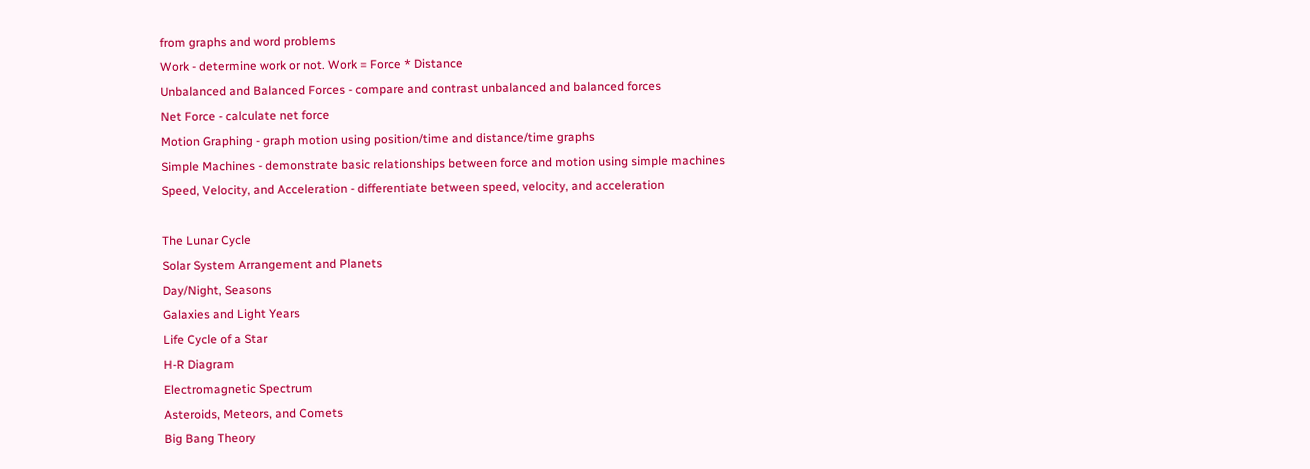from graphs and word problems
Work - determine work or not. Work = Force * Distance
Unbalanced and Balanced Forces - compare and contrast unbalanced and balanced forces
Net Force - calculate net force
Motion Graphing - graph motion using position/time and distance/time graphs
Simple Machines - demonstrate basic relationships between force and motion using simple machines
Speed, Velocity, and Acceleration - differentiate between speed, velocity, and acceleration

The Lunar Cycle
Solar System Arrangement and Planets
Day/Night, Seasons
Galaxies and Light Years
Life Cycle of a Star
H-R Diagram
Electromagnetic Spectrum
Asteroids, Meteors, and Comets
Big Bang Theory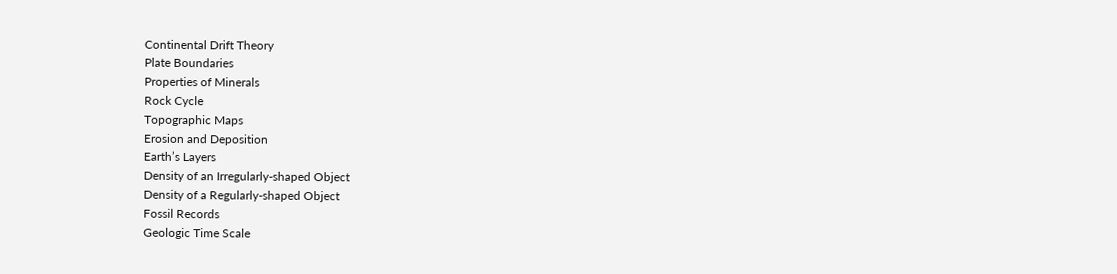Continental Drift Theory
Plate Boundaries
Properties of Minerals
Rock Cycle
Topographic Maps
Erosion and Deposition
Earth’s Layers
Density of an Irregularly-shaped Object
Density of a Regularly-shaped Object
Fossil Records
Geologic Time Scale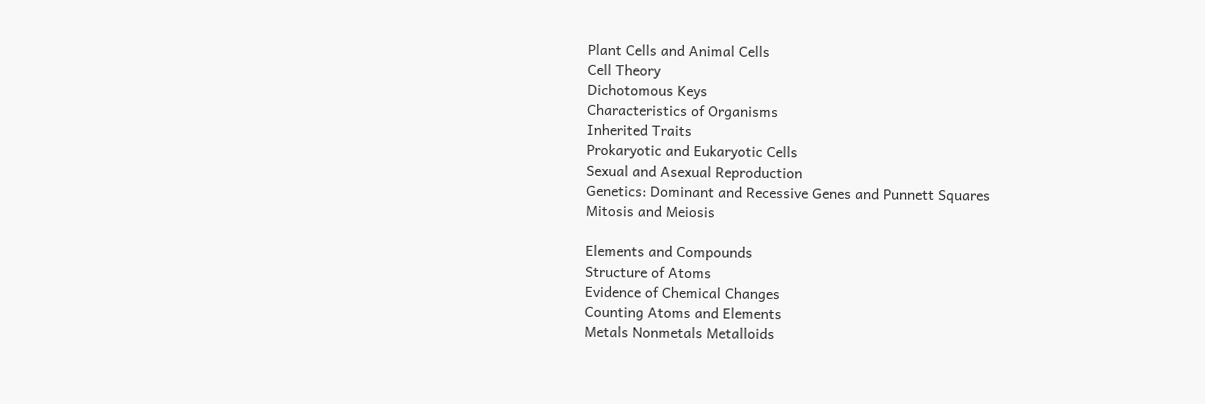Plant Cells and Animal Cells
Cell Theory
Dichotomous Keys
Characteristics of Organisms
Inherited Traits
Prokaryotic and Eukaryotic Cells
Sexual and Asexual Reproduction
Genetics: Dominant and Recessive Genes and Punnett Squares
Mitosis and Meiosis

Elements and Compounds
Structure of Atoms
Evidence of Chemical Changes
Counting Atoms and Elements
Metals Nonmetals Metalloids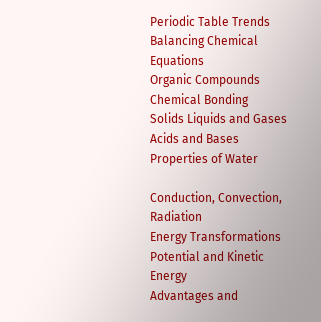Periodic Table Trends
Balancing Chemical Equations
Organic Compounds
Chemical Bonding
Solids Liquids and Gases
Acids and Bases
Properties of Water

Conduction, Convection, Radiation
Energy Transformations
Potential and Kinetic Energy
Advantages and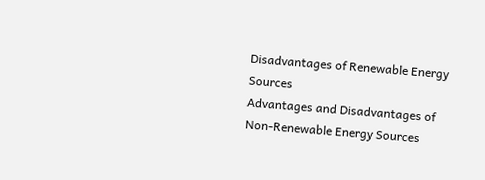Disadvantages of Renewable Energy Sources
Advantages and Disadvantages of Non-Renewable Energy Sources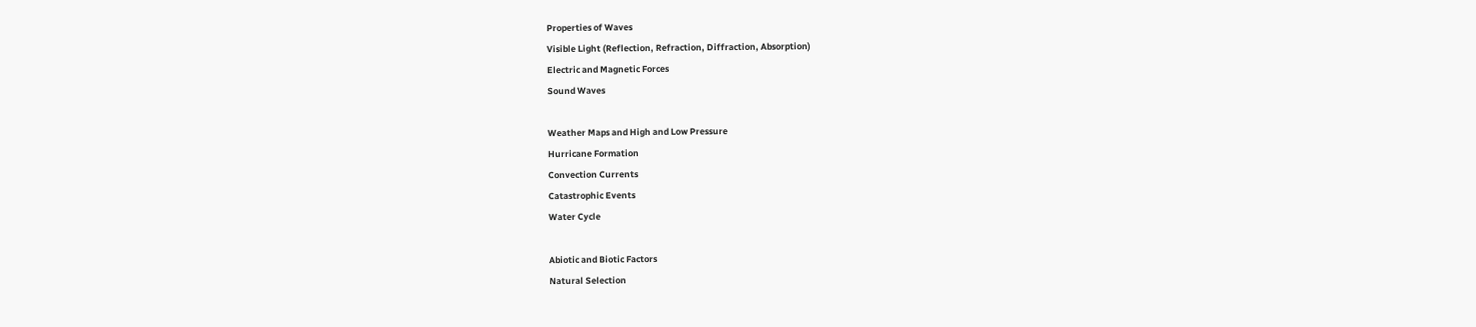Properties of Waves
Visible Light (Reflection, Refraction, Diffraction, Absorption)
Electric and Magnetic Forces
Sound Waves

Weather Maps and High and Low Pressure
Hurricane Formation
Convection Currents
Catastrophic Events
Water Cycle

Abiotic and Biotic Factors
Natural Selection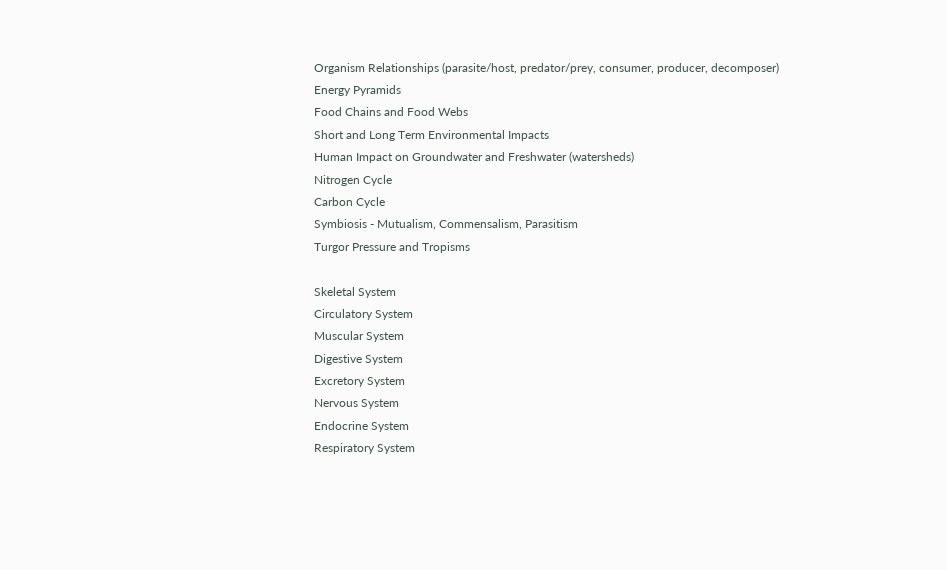Organism Relationships (parasite/host, predator/prey, consumer, producer, decomposer)
Energy Pyramids
Food Chains and Food Webs
Short and Long Term Environmental Impacts
Human Impact on Groundwater and Freshwater (watersheds)
Nitrogen Cycle
Carbon Cycle
Symbiosis - Mutualism, Commensalism, Parasitism
Turgor Pressure and Tropisms

Skeletal System
Circulatory System
Muscular System
Digestive System
Excretory System
Nervous System
Endocrine System
Respiratory System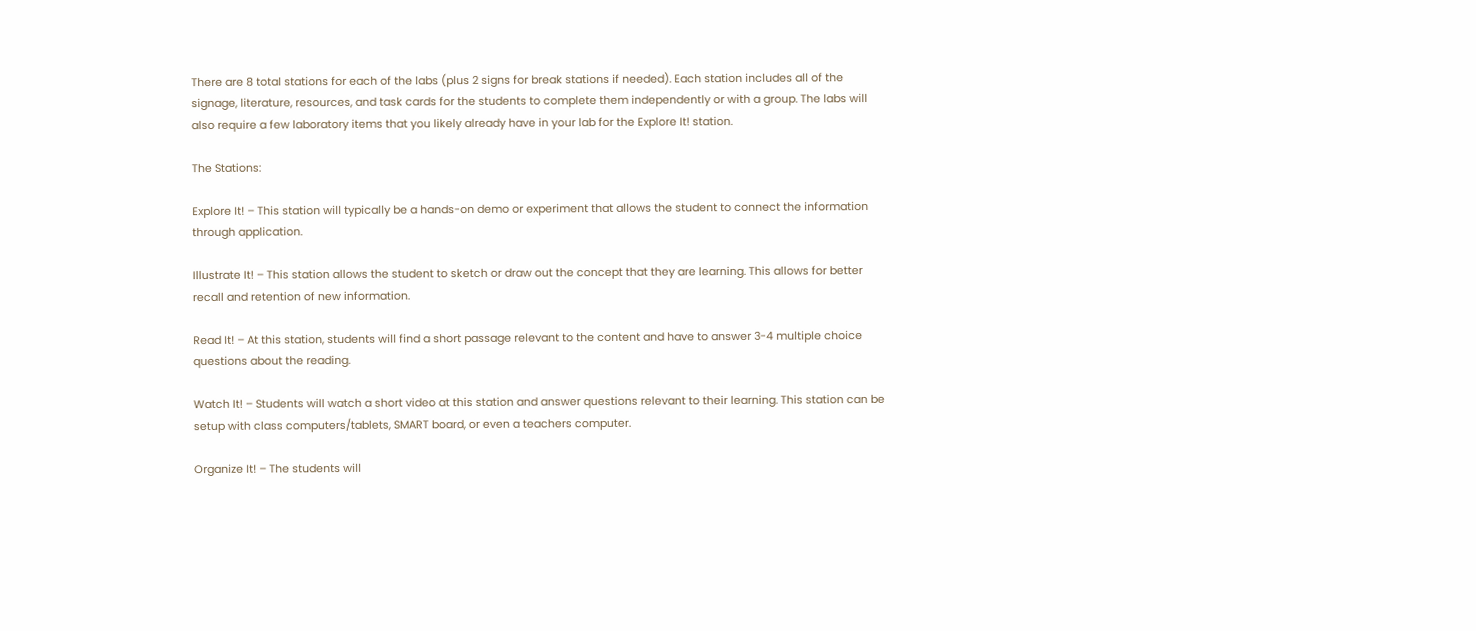There are 8 total stations for each of the labs (plus 2 signs for break stations if needed). Each station includes all of the signage, literature, resources, and task cards for the students to complete them independently or with a group. The labs will also require a few laboratory items that you likely already have in your lab for the Explore It! station.

The Stations:

Explore It! – This station will typically be a hands-on demo or experiment that allows the student to connect the information through application.

Illustrate It! – This station allows the student to sketch or draw out the concept that they are learning. This allows for better recall and retention of new information.

Read It! – At this station, students will find a short passage relevant to the content and have to answer 3-4 multiple choice questions about the reading.

Watch It! – Students will watch a short video at this station and answer questions relevant to their learning. This station can be setup with class computers/tablets, SMART board, or even a teachers computer.

Organize It! – The students will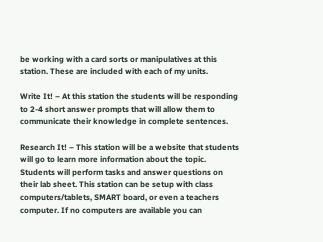be working with a card sorts or manipulatives at this station. These are included with each of my units.

Write It! – At this station the students will be responding to 2-4 short answer prompts that will allow them to communicate their knowledge in complete sentences.

Research It! – This station will be a website that students will go to learn more information about the topic. Students will perform tasks and answer questions on their lab sheet. This station can be setup with class computers/tablets, SMART board, or even a teachers computer. If no computers are available you can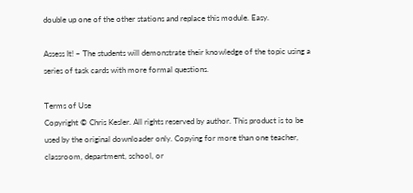double up one of the other stations and replace this module. Easy.

Assess It! – The students will demonstrate their knowledge of the topic using a series of task cards with more formal questions.

Terms of Use
Copyright © Chris Kesler. All rights reserved by author. This product is to be used by the original downloader only. Copying for more than one teacher, classroom, department, school, or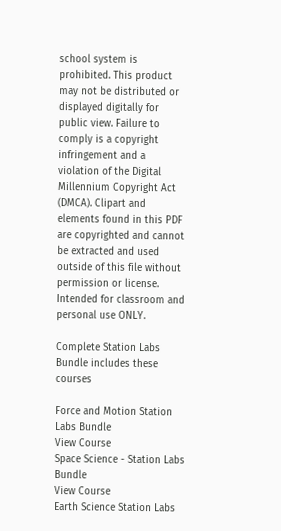school system is prohibited. This product may not be distributed or displayed digitally for public view. Failure to comply is a copyright infringement and a violation of the Digital Millennium Copyright Act (DMCA). Clipart and elements found in this PDF are copyrighted and cannot be extracted and used outside of this file without permission or license. Intended for classroom and personal use ONLY.

Complete Station Labs Bundle includes these courses

Force and Motion Station Labs Bundle
View Course
Space Science - Station Labs Bundle
View Course
Earth Science Station Labs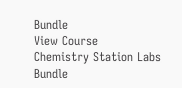Bundle
View Course
Chemistry Station Labs Bundle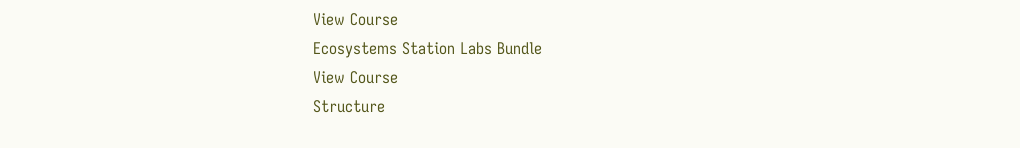View Course
Ecosystems Station Labs Bundle
View Course
Structure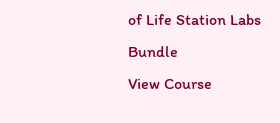of Life Station Labs Bundle
View Course